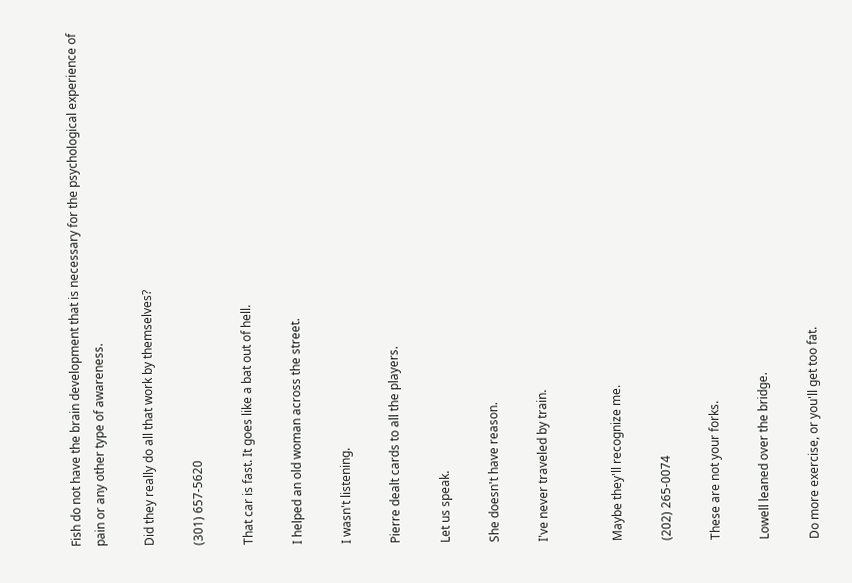Fish do not have the brain development that is necessary for the psychological experience of pain or any other type of awareness.

Did they really do all that work by themselves?

(301) 657-5620

That car is fast. It goes like a bat out of hell.

I helped an old woman across the street.

I wasn't listening.

Pierre dealt cards to all the players.

Let us speak.

She doesn't have reason.

I've never traveled by train.


Maybe they'll recognize me.

(202) 265-0074

These are not your forks.

Lowell leaned over the bridge.

Do more exercise, or you'll get too fat.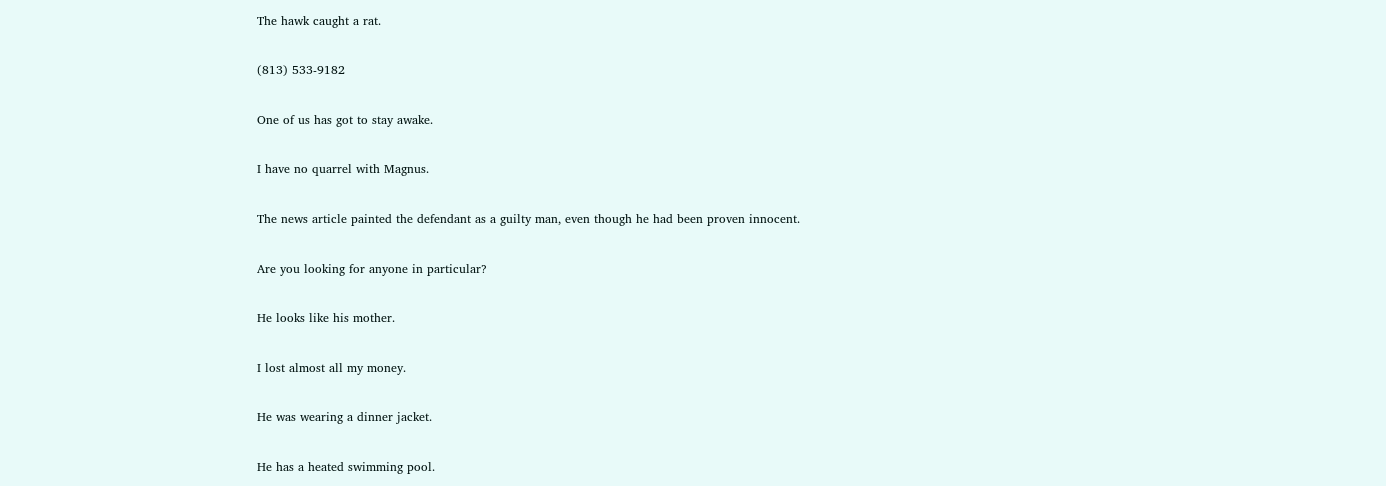The hawk caught a rat.

(813) 533-9182

One of us has got to stay awake.

I have no quarrel with Magnus.

The news article painted the defendant as a guilty man, even though he had been proven innocent.

Are you looking for anyone in particular?

He looks like his mother.

I lost almost all my money.

He was wearing a dinner jacket.

He has a heated swimming pool.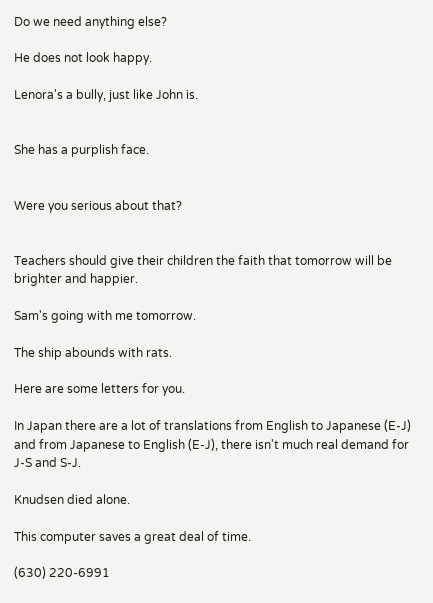Do we need anything else?

He does not look happy.

Lenora's a bully, just like John is.


She has a purplish face.


Were you serious about that?


Teachers should give their children the faith that tomorrow will be brighter and happier.

Sam's going with me tomorrow.

The ship abounds with rats.

Here are some letters for you.

In Japan there are a lot of translations from English to Japanese (E-J) and from Japanese to English (E-J), there isn't much real demand for J-S and S-J.

Knudsen died alone.

This computer saves a great deal of time.

(630) 220-6991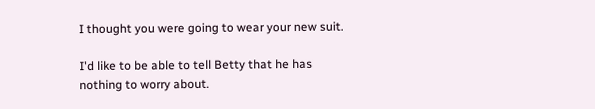I thought you were going to wear your new suit.

I'd like to be able to tell Betty that he has nothing to worry about.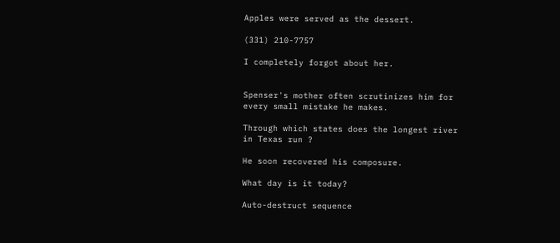Apples were served as the dessert.

(331) 210-7757

I completely forgot about her.


Spenser's mother often scrutinizes him for every small mistake he makes.

Through which states does the longest river in Texas run ?

He soon recovered his composure.

What day is it today?

Auto-destruct sequence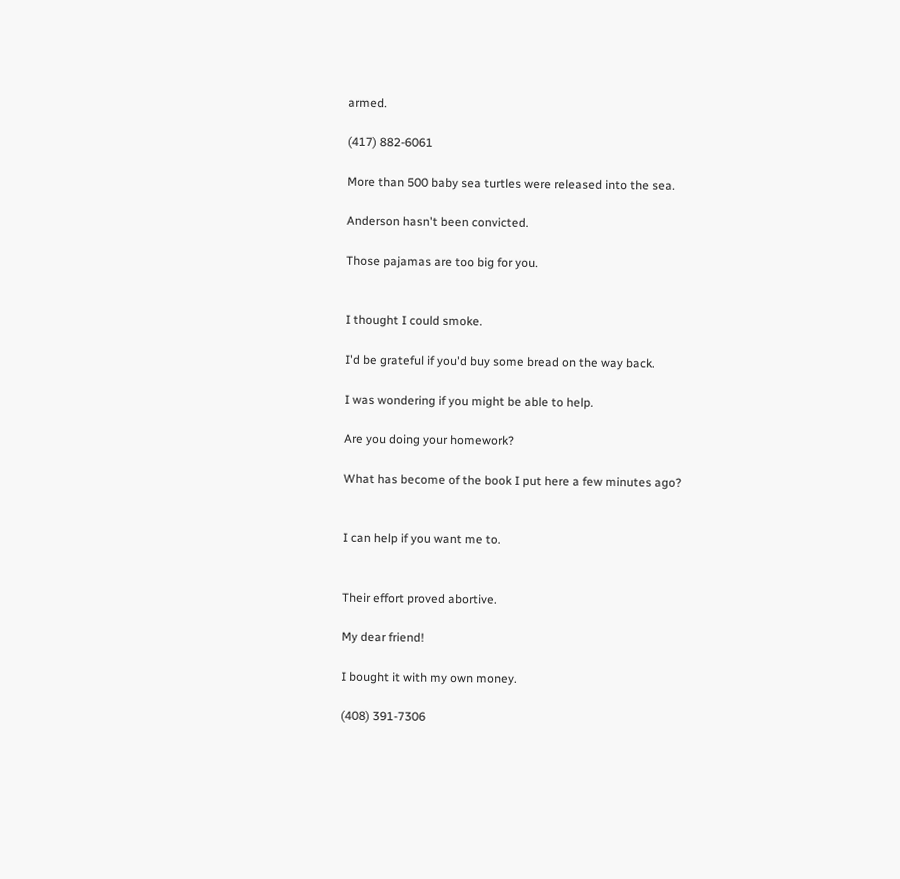armed.

(417) 882-6061

More than 500 baby sea turtles were released into the sea.

Anderson hasn't been convicted.

Those pajamas are too big for you.


I thought I could smoke.

I'd be grateful if you'd buy some bread on the way back.

I was wondering if you might be able to help.

Are you doing your homework?

What has become of the book I put here a few minutes ago?


I can help if you want me to.


Their effort proved abortive.

My dear friend!

I bought it with my own money.

(408) 391-7306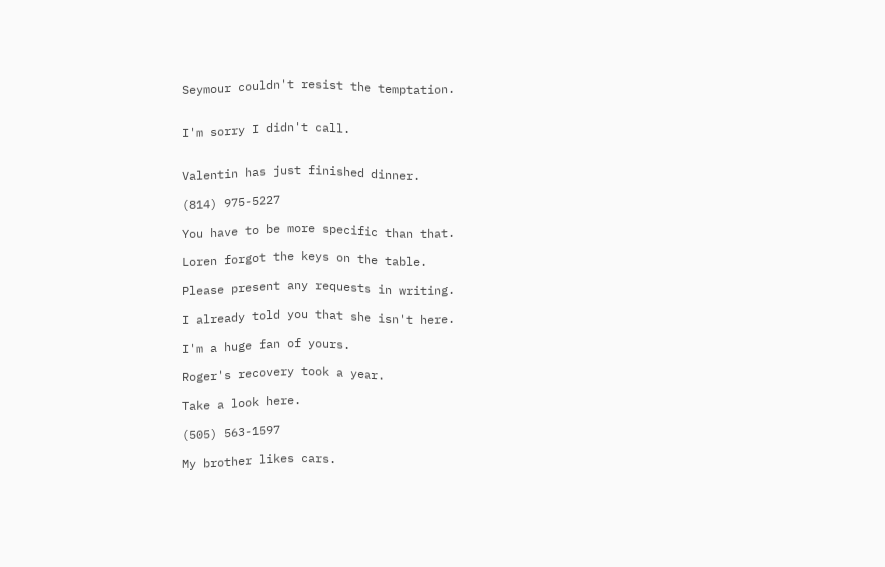Seymour couldn't resist the temptation.


I'm sorry I didn't call.


Valentin has just finished dinner.

(814) 975-5227

You have to be more specific than that.

Loren forgot the keys on the table.

Please present any requests in writing.

I already told you that she isn't here.

I'm a huge fan of yours.

Roger's recovery took a year.

Take a look here.

(505) 563-1597

My brother likes cars.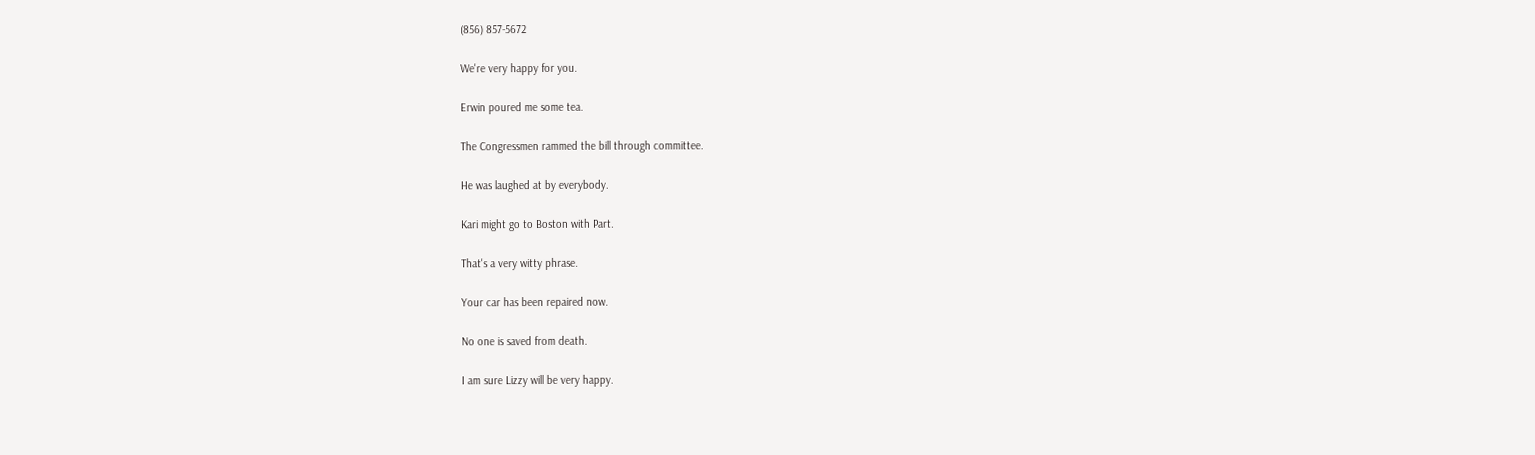(856) 857-5672

We're very happy for you.

Erwin poured me some tea.

The Congressmen rammed the bill through committee.

He was laughed at by everybody.

Kari might go to Boston with Part.

That's a very witty phrase.

Your car has been repaired now.

No one is saved from death.

I am sure Lizzy will be very happy.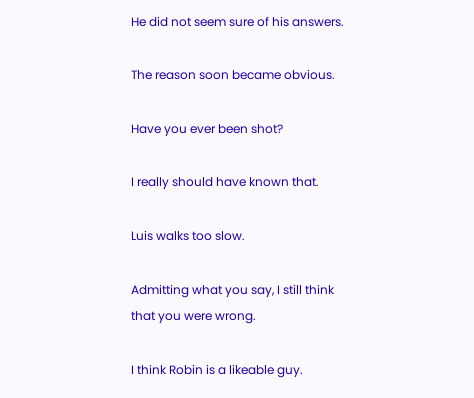He did not seem sure of his answers.

The reason soon became obvious.

Have you ever been shot?

I really should have known that.

Luis walks too slow.

Admitting what you say, I still think that you were wrong.

I think Robin is a likeable guy.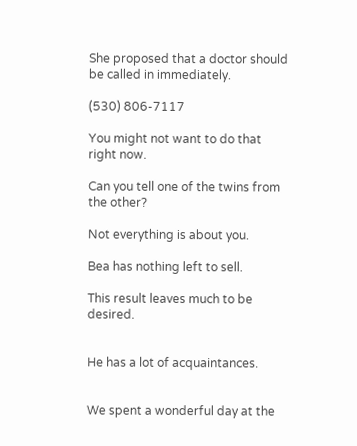She proposed that a doctor should be called in immediately.

(530) 806-7117

You might not want to do that right now.

Can you tell one of the twins from the other?

Not everything is about you.

Bea has nothing left to sell.

This result leaves much to be desired.


He has a lot of acquaintances.


We spent a wonderful day at the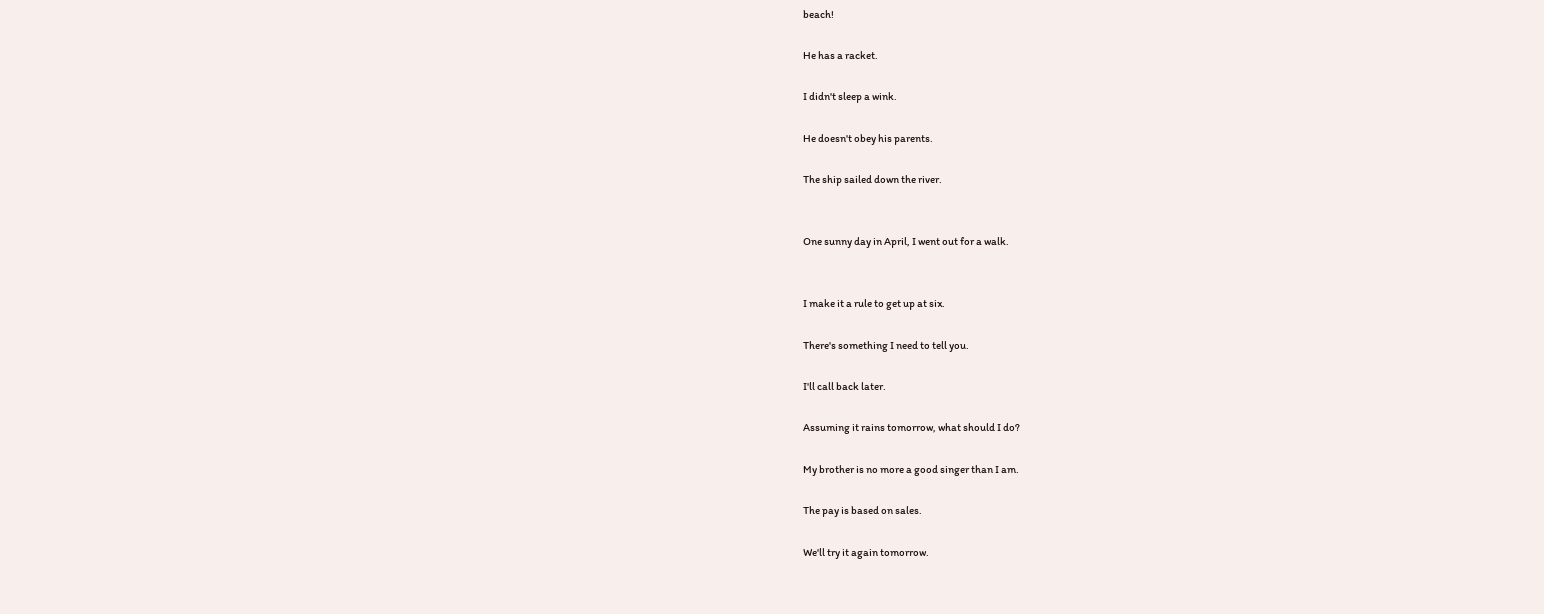beach!

He has a racket.

I didn't sleep a wink.

He doesn't obey his parents.

The ship sailed down the river.


One sunny day in April, I went out for a walk.


I make it a rule to get up at six.

There's something I need to tell you.

I'll call back later.

Assuming it rains tomorrow, what should I do?

My brother is no more a good singer than I am.

The pay is based on sales.

We'll try it again tomorrow.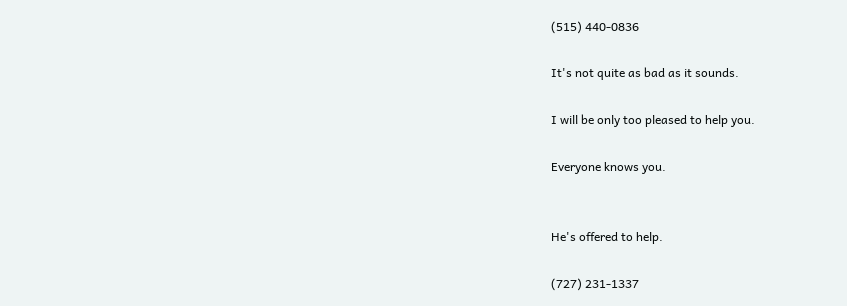(515) 440-0836

It's not quite as bad as it sounds.

I will be only too pleased to help you.

Everyone knows you.


He's offered to help.

(727) 231-1337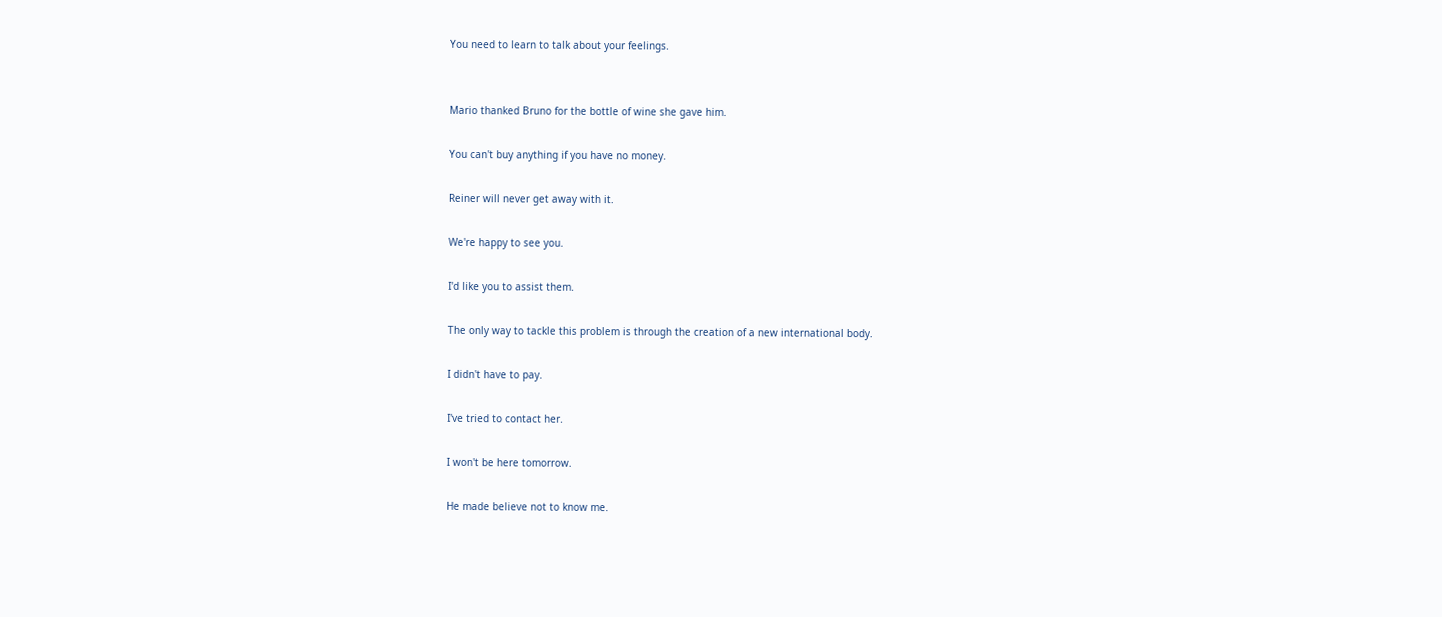You need to learn to talk about your feelings.


Mario thanked Bruno for the bottle of wine she gave him.

You can't buy anything if you have no money.

Reiner will never get away with it.

We're happy to see you.

I'd like you to assist them.

The only way to tackle this problem is through the creation of a new international body.

I didn't have to pay.

I've tried to contact her.

I won't be here tomorrow.

He made believe not to know me.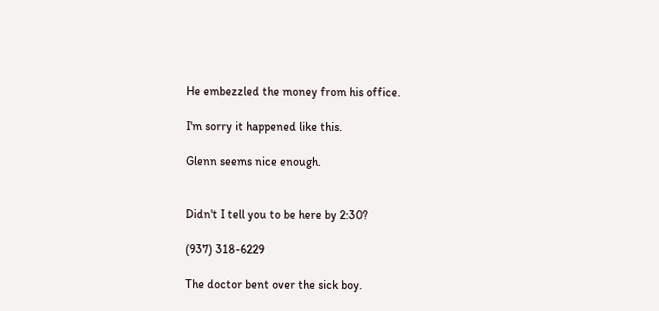He embezzled the money from his office.

I'm sorry it happened like this.

Glenn seems nice enough.


Didn't I tell you to be here by 2:30?

(937) 318-6229

The doctor bent over the sick boy.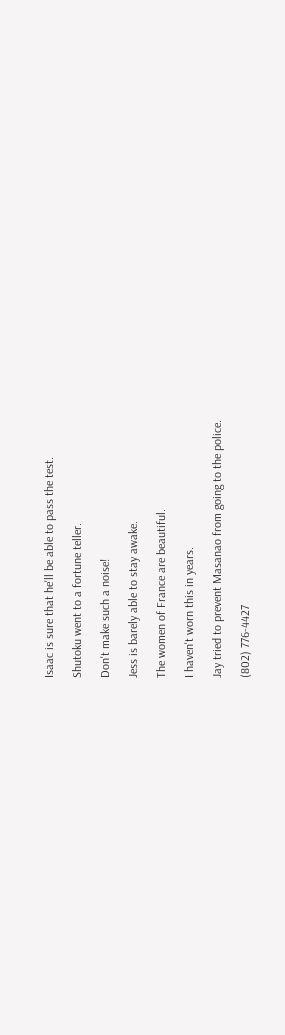Isaac is sure that he'll be able to pass the test.

Shutoku went to a fortune teller.

Don't make such a noise!

Jess is barely able to stay awake.

The women of France are beautiful.

I haven't worn this in years.

Jay tried to prevent Masanao from going to the police.

(802) 776-4427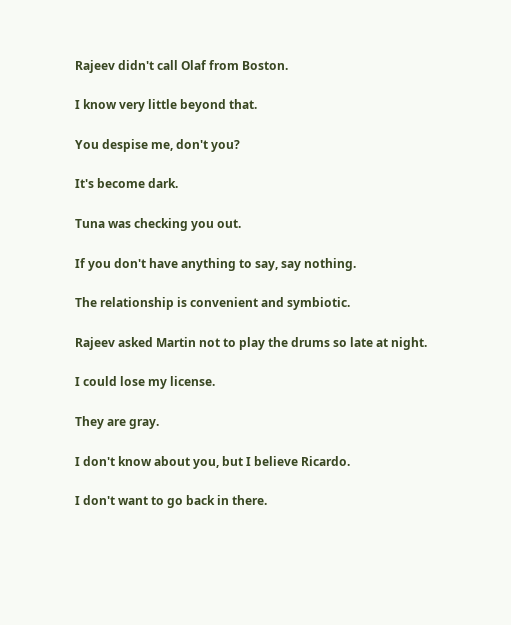Rajeev didn't call Olaf from Boston.

I know very little beyond that.

You despise me, don't you?

It's become dark.

Tuna was checking you out.

If you don't have anything to say, say nothing.

The relationship is convenient and symbiotic.

Rajeev asked Martin not to play the drums so late at night.

I could lose my license.

They are gray.

I don't know about you, but I believe Ricardo.

I don't want to go back in there.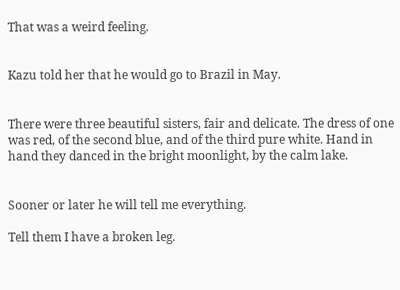That was a weird feeling.


Kazu told her that he would go to Brazil in May.


There were three beautiful sisters, fair and delicate. The dress of one was red, of the second blue, and of the third pure white. Hand in hand they danced in the bright moonlight, by the calm lake.


Sooner or later he will tell me everything.

Tell them I have a broken leg.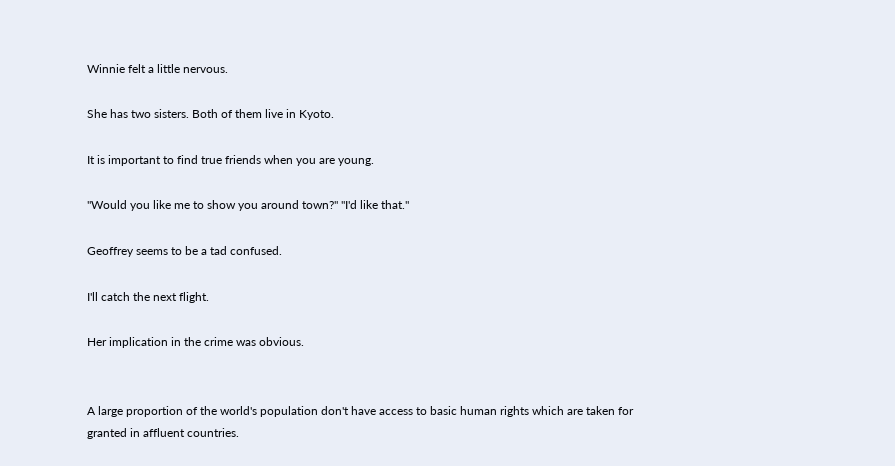Winnie felt a little nervous.

She has two sisters. Both of them live in Kyoto.

It is important to find true friends when you are young.

"Would you like me to show you around town?" "I'd like that."

Geoffrey seems to be a tad confused.

I'll catch the next flight.

Her implication in the crime was obvious.


A large proportion of the world's population don't have access to basic human rights which are taken for granted in affluent countries.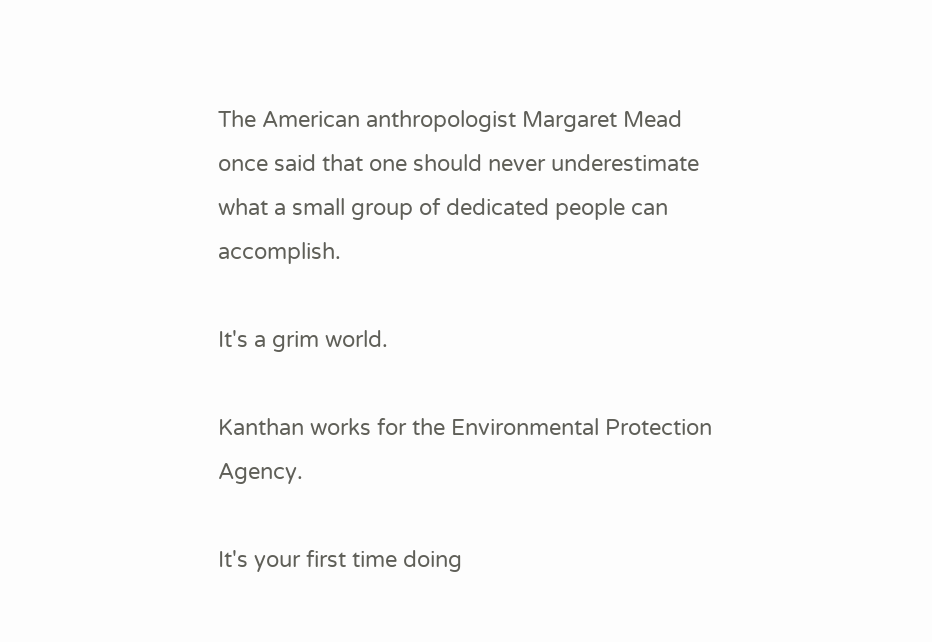The American anthropologist Margaret Mead once said that one should never underestimate what a small group of dedicated people can accomplish.

It's a grim world.

Kanthan works for the Environmental Protection Agency.

It's your first time doing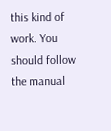this kind of work. You should follow the manual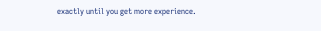exactly until you get more experience.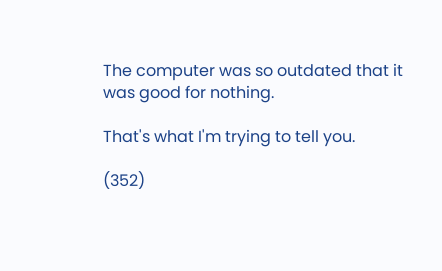The computer was so outdated that it was good for nothing.

That's what I'm trying to tell you.

(352)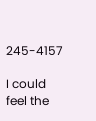245-4157

I could feel the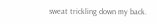sweat trickling down my back.